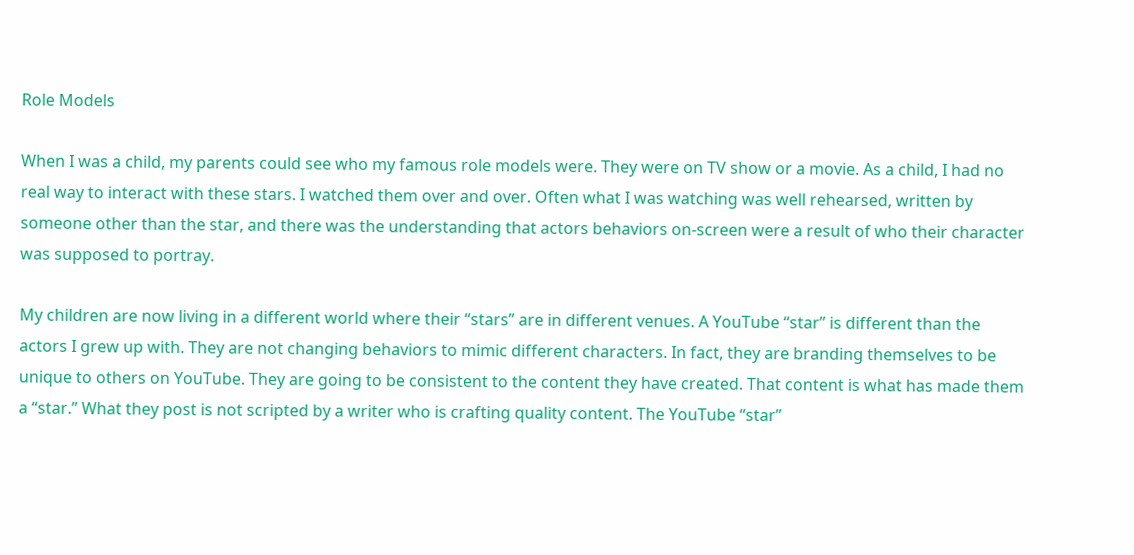Role Models

When I was a child, my parents could see who my famous role models were. They were on TV show or a movie. As a child, I had no real way to interact with these stars. I watched them over and over. Often what I was watching was well rehearsed, written by someone other than the star, and there was the understanding that actors behaviors on-screen were a result of who their character was supposed to portray.

My children are now living in a different world where their “stars” are in different venues. A YouTube “star” is different than the actors I grew up with. They are not changing behaviors to mimic different characters. In fact, they are branding themselves to be unique to others on YouTube. They are going to be consistent to the content they have created. That content is what has made them a “star.” What they post is not scripted by a writer who is crafting quality content. The YouTube “star”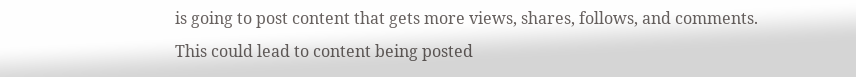is going to post content that gets more views, shares, follows, and comments. This could lead to content being posted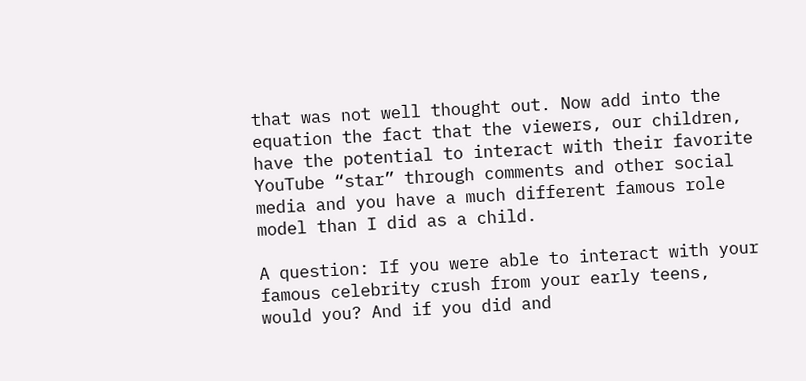that was not well thought out. Now add into the equation the fact that the viewers, our children, have the potential to interact with their favorite YouTube “star” through comments and other social media and you have a much different famous role model than I did as a child.

A question: If you were able to interact with your famous celebrity crush from your early teens, would you? And if you did and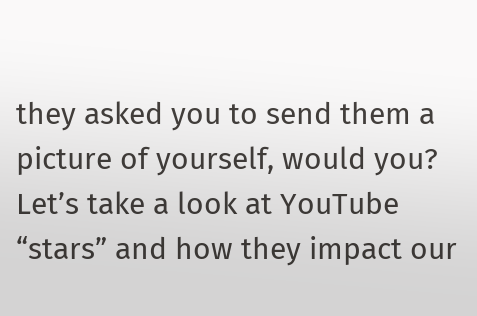they asked you to send them a picture of yourself, would you? Let’s take a look at YouTube “stars” and how they impact our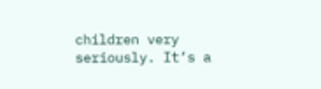children very seriously. It’s a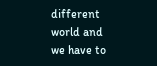different world and we have to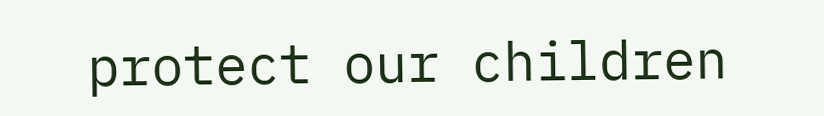protect our children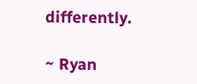differently.

~ Ryan